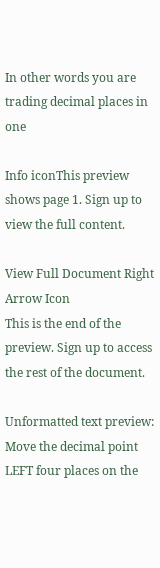In other words you are trading decimal places in one

Info iconThis preview shows page 1. Sign up to view the full content.

View Full Document Right Arrow Icon
This is the end of the preview. Sign up to access the rest of the document.

Unformatted text preview: Move the decimal point LEFT four places on the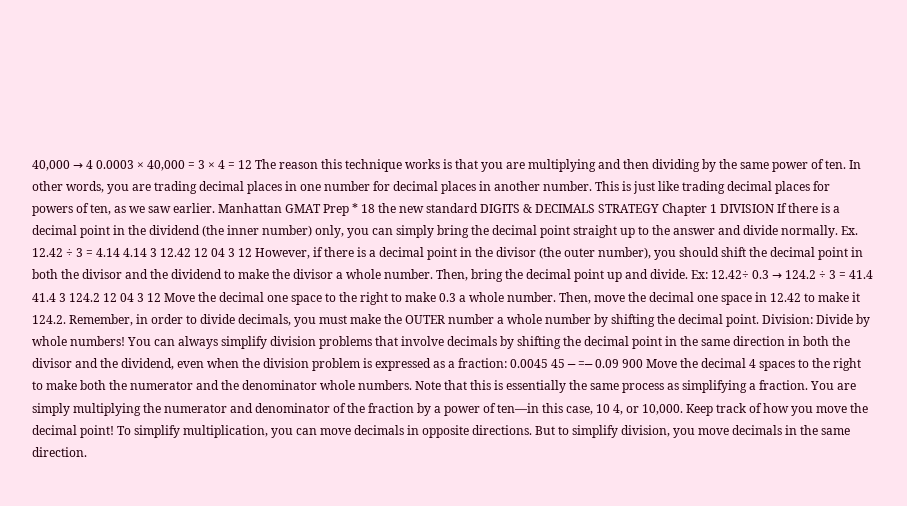40,000 → 4 0.0003 × 40,000 = 3 × 4 = 12 The reason this technique works is that you are multiplying and then dividing by the same power of ten. In other words, you are trading decimal places in one number for decimal places in another number. This is just like trading decimal places for powers of ten, as we saw earlier. Manhattan GMAT Prep * 18 the new standard DIGITS & DECIMALS STRATEGY Chapter 1 DIVISION If there is a decimal point in the dividend (the inner number) only, you can simply bring the decimal point straight up to the answer and divide normally. Ex. 12.42 ÷ 3 = 4.14 4.14 3 12.42 12 04 3 12 However, if there is a decimal point in the divisor (the outer number), you should shift the decimal point in both the divisor and the dividend to make the divisor a whole number. Then, bring the decimal point up and divide. Ex: 12.42÷ 0.3 → 124.2 ÷ 3 = 41.4 41.4 3 124.2 12 04 3 12 Move the decimal one space to the right to make 0.3 a whole number. Then, move the decimal one space in 12.42 to make it 124.2. Remember, in order to divide decimals, you must make the OUTER number a whole number by shifting the decimal point. Division: Divide by whole numbers! You can always simplify division problems that involve decimals by shifting the decimal point in the same direction in both the divisor and the dividend, even when the division problem is expressed as a fraction: 0.0045 45 ⎯ =⎯ 0.09 900 Move the decimal 4 spaces to the right to make both the numerator and the denominator whole numbers. Note that this is essentially the same process as simplifying a fraction. You are simply multiplying the numerator and denominator of the fraction by a power of ten—in this case, 10 4, or 10,000. Keep track of how you move the decimal point! To simplify multiplication, you can move decimals in opposite directions. But to simplify division, you move decimals in the same direction.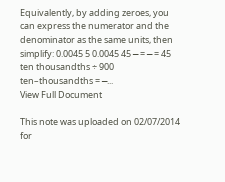Equivalently, by adding zeroes, you can express the numerator and the denominator as the same units, then simplify: 0.0045 5 0.0045 45 ⎯ = ⎯ = 45 ten thousandths ÷ 900 ten–thousandths = ⎯...
View Full Document

This note was uploaded on 02/07/2014 for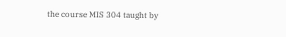the course MIS 304 taught by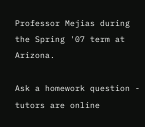Professor Mejias during the Spring '07 term at Arizona.

Ask a homework question - tutors are online